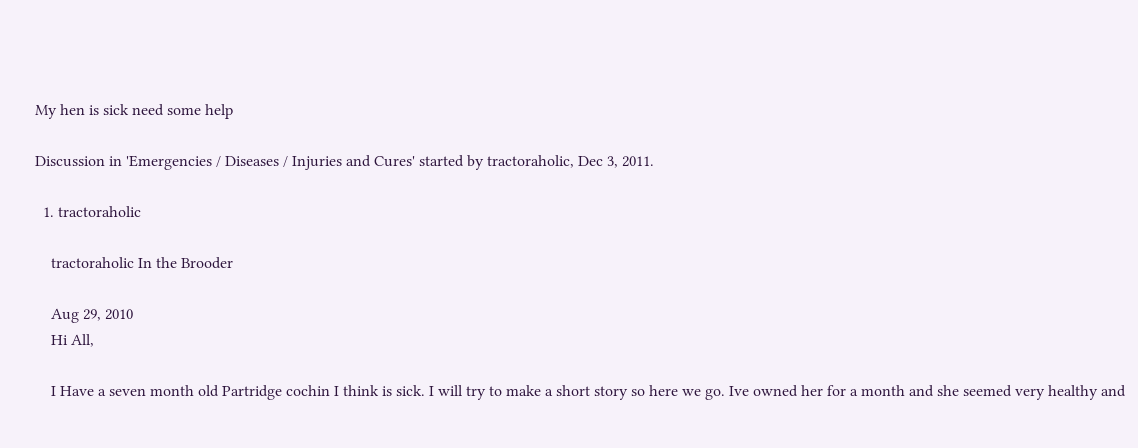My hen is sick need some help

Discussion in 'Emergencies / Diseases / Injuries and Cures' started by tractoraholic, Dec 3, 2011.

  1. tractoraholic

    tractoraholic In the Brooder

    Aug 29, 2010
    Hi All,

    I Have a seven month old Partridge cochin I think is sick. I will try to make a short story so here we go. Ive owned her for a month and she seemed very healthy and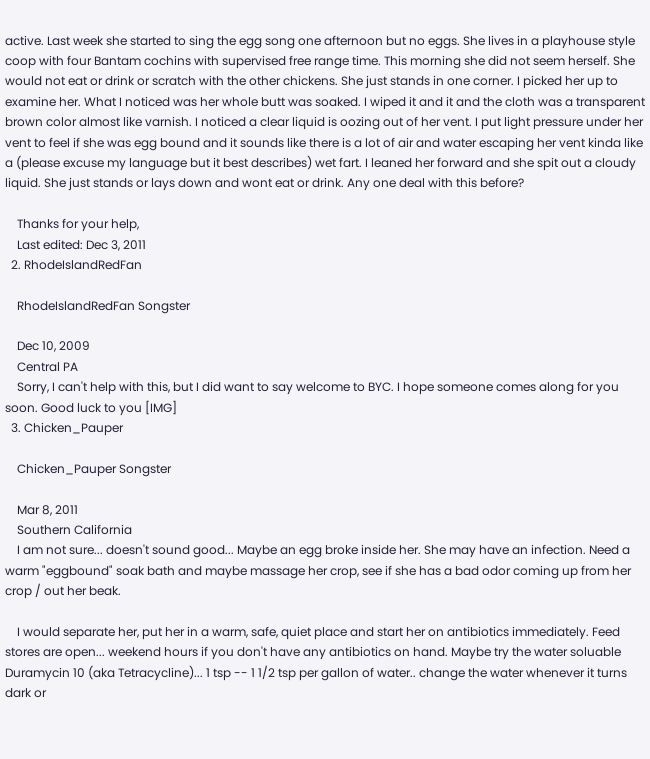active. Last week she started to sing the egg song one afternoon but no eggs. She lives in a playhouse style coop with four Bantam cochins with supervised free range time. This morning she did not seem herself. She would not eat or drink or scratch with the other chickens. She just stands in one corner. I picked her up to examine her. What I noticed was her whole butt was soaked. I wiped it and it and the cloth was a transparent brown color almost like varnish. I noticed a clear liquid is oozing out of her vent. I put light pressure under her vent to feel if she was egg bound and it sounds like there is a lot of air and water escaping her vent kinda like a (please excuse my language but it best describes) wet fart. I leaned her forward and she spit out a cloudy liquid. She just stands or lays down and wont eat or drink. Any one deal with this before?

    Thanks for your help,
    Last edited: Dec 3, 2011
  2. RhodeIslandRedFan

    RhodeIslandRedFan Songster

    Dec 10, 2009
    Central PA
    Sorry, I can't help with this, but I did want to say welcome to BYC. I hope someone comes along for you soon. Good luck to you [IMG]
  3. Chicken_Pauper

    Chicken_Pauper Songster

    Mar 8, 2011
    Southern California
    I am not sure... doesn't sound good... Maybe an egg broke inside her. She may have an infection. Need a warm "eggbound" soak bath and maybe massage her crop, see if she has a bad odor coming up from her crop / out her beak.

    I would separate her, put her in a warm, safe, quiet place and start her on antibiotics immediately. Feed stores are open... weekend hours if you don't have any antibiotics on hand. Maybe try the water soluable Duramycin 10 (aka Tetracycline)... 1 tsp -- 1 1/2 tsp per gallon of water.. change the water whenever it turns dark or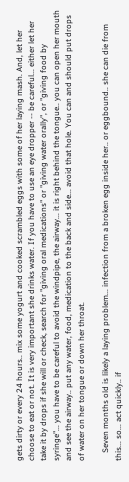gets dirty or every 24 hours.. mix some yogurt and cooked scrambled eggs with some of her laying mash. And, let her choose to eat or not. It is very important she drinks water. If you have to use an eye dropper -- be careful... either let her take it by drops if she will or check, search for "giving oral medications" or "giving water orally", or "giving food by syringe"... you have to be careful to avoid the windpipe, the airway... it is right behind the tongue.. you can open her mouth and see the airway.. put any water, food, medication to the back and side... avoid that hole. You can and should put drops of water on her tongue or down her throat.

    Seven months old is likely a laying problem... infection from a broken egg inside her.. or eggbound.. she can die from this... so... act quickly.. if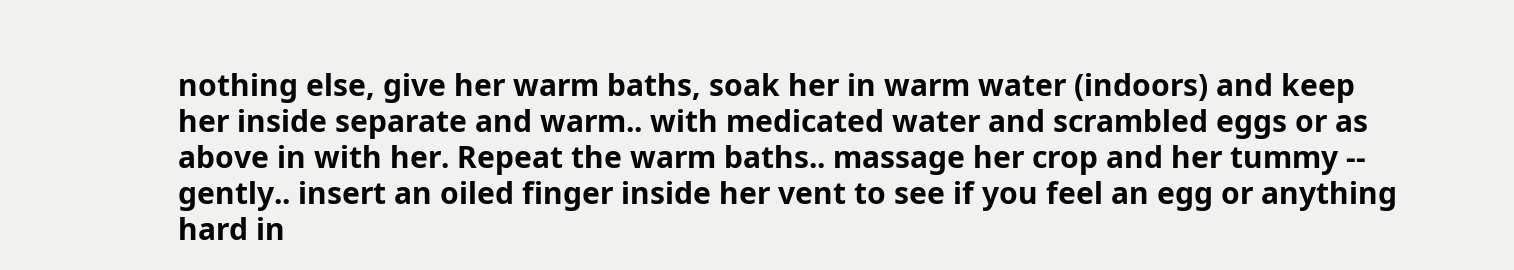nothing else, give her warm baths, soak her in warm water (indoors) and keep her inside separate and warm.. with medicated water and scrambled eggs or as above in with her. Repeat the warm baths.. massage her crop and her tummy -- gently.. insert an oiled finger inside her vent to see if you feel an egg or anything hard in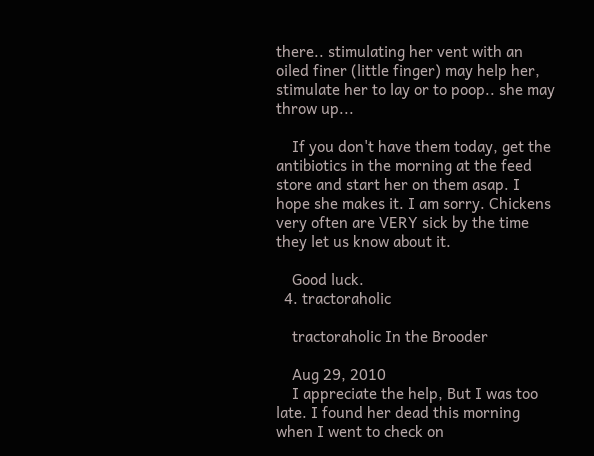there.. stimulating her vent with an oiled finer (little finger) may help her, stimulate her to lay or to poop.. she may throw up...

    If you don't have them today, get the antibiotics in the morning at the feed store and start her on them asap. I hope she makes it. I am sorry. Chickens very often are VERY sick by the time they let us know about it.

    Good luck.
  4. tractoraholic

    tractoraholic In the Brooder

    Aug 29, 2010
    I appreciate the help, But I was too late. I found her dead this morning when I went to check on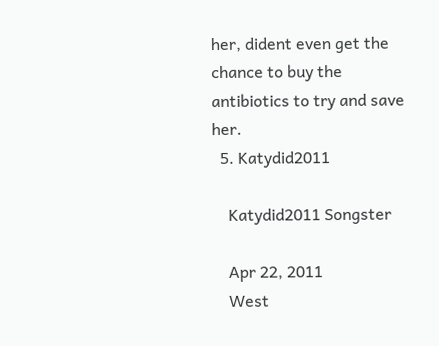her, dident even get the chance to buy the antibiotics to try and save her.
  5. Katydid2011

    Katydid2011 Songster

    Apr 22, 2011
    West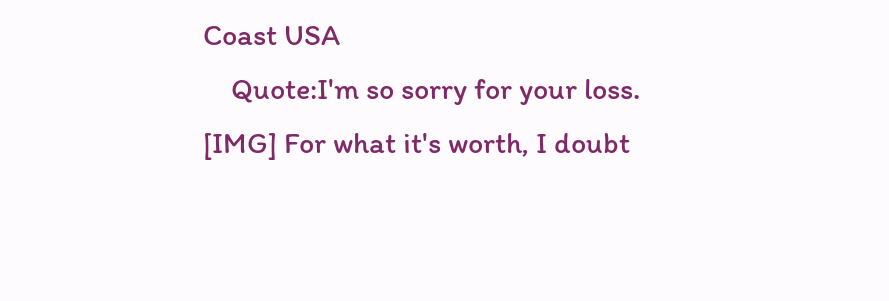Coast USA
    Quote:I'm so sorry for your loss. [IMG] For what it's worth, I doubt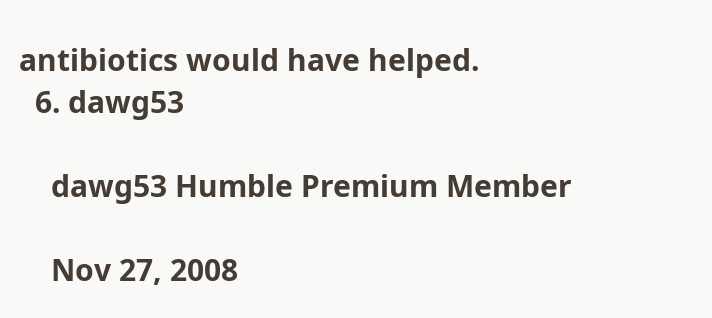antibiotics would have helped.
  6. dawg53

    dawg53 Humble Premium Member

    Nov 27, 2008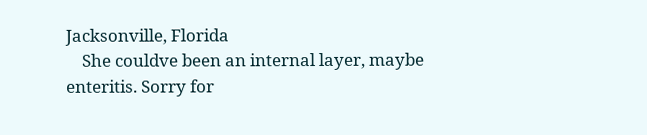Jacksonville, Florida
    She couldve been an internal layer, maybe enteritis. Sorry for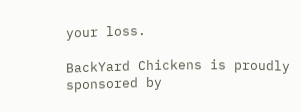your loss.

BackYard Chickens is proudly sponsored by